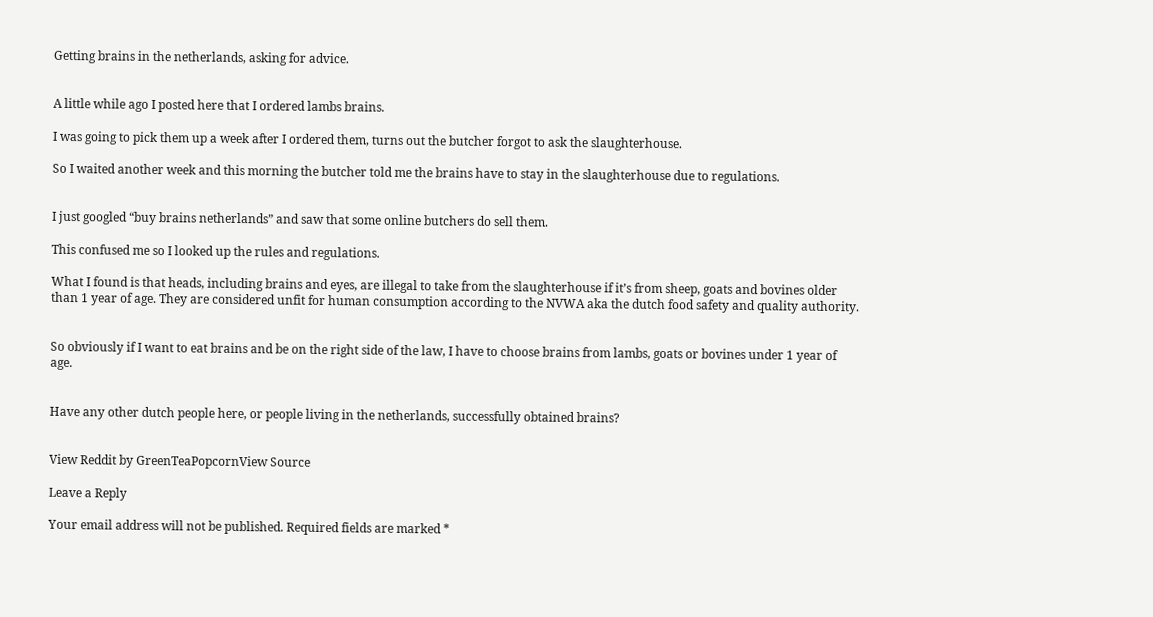Getting brains in the netherlands, asking for advice.


A little while ago I posted here that I ordered lambs brains.

I was going to pick them up a week after I ordered them, turns out the butcher forgot to ask the slaughterhouse.

So I waited another week and this morning the butcher told me the brains have to stay in the slaughterhouse due to regulations.


I just googled “buy brains netherlands” and saw that some online butchers do sell them.

This confused me so I looked up the rules and regulations.

What I found is that heads, including brains and eyes, are illegal to take from the slaughterhouse if it’s from sheep, goats and bovines older than 1 year of age. They are considered unfit for human consumption according to the NVWA aka the dutch food safety and quality authority.


So obviously if I want to eat brains and be on the right side of the law, I have to choose brains from lambs, goats or bovines under 1 year of age.


Have any other dutch people here, or people living in the netherlands, successfully obtained brains?


View Reddit by GreenTeaPopcornView Source

Leave a Reply

Your email address will not be published. Required fields are marked *